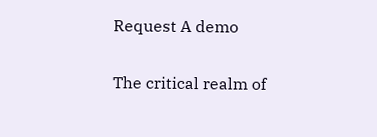Request A demo

The critical realm of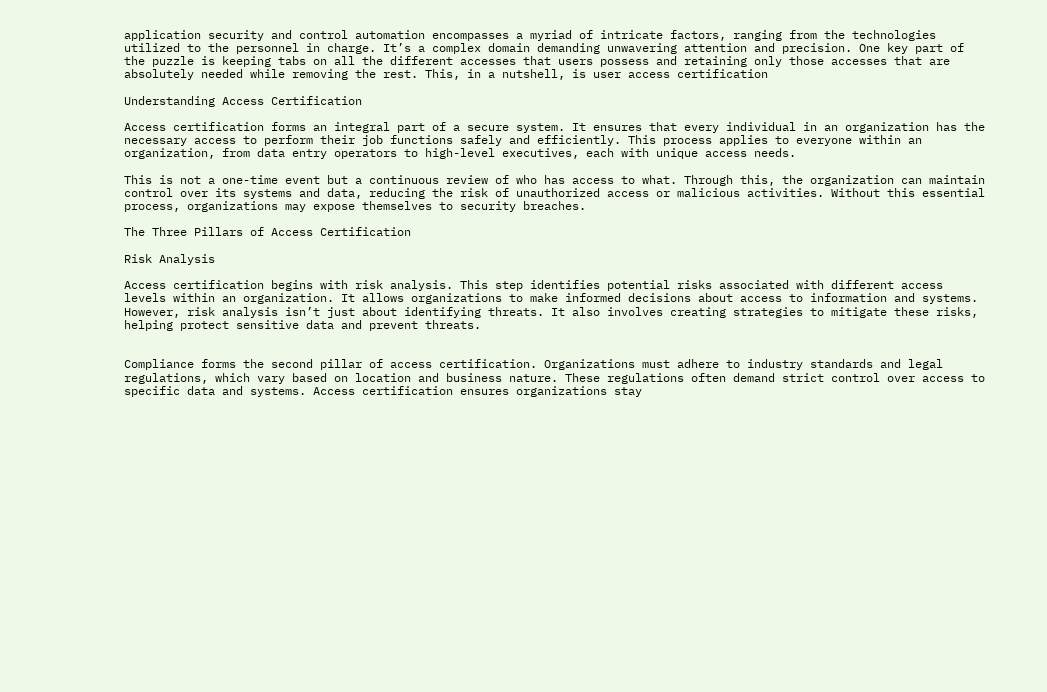application security and control automation encompasses a myriad of intricate factors, ranging from the technologies utilized to the personnel in charge. It’s a complex domain demanding unwavering attention and precision. One key part of the puzzle is keeping tabs on all the different accesses that users possess and retaining only those accesses that are absolutely needed while removing the rest. This, in a nutshell, is user access certification

Understanding Access Certification

Access certification forms an integral part of a secure system. It ensures that every individual in an organization has the necessary access to perform their job functions safely and efficiently. This process applies to everyone within an organization, from data entry operators to high-level executives, each with unique access needs.

This is not a one-time event but a continuous review of who has access to what. Through this, the organization can maintain control over its systems and data, reducing the risk of unauthorized access or malicious activities. Without this essential process, organizations may expose themselves to security breaches.

The Three Pillars of Access Certification

Risk Analysis

Access certification begins with risk analysis. This step identifies potential risks associated with different access levels within an organization. It allows organizations to make informed decisions about access to information and systems. However, risk analysis isn’t just about identifying threats. It also involves creating strategies to mitigate these risks, helping protect sensitive data and prevent threats.


Compliance forms the second pillar of access certification. Organizations must adhere to industry standards and legal regulations, which vary based on location and business nature. These regulations often demand strict control over access to specific data and systems. Access certification ensures organizations stay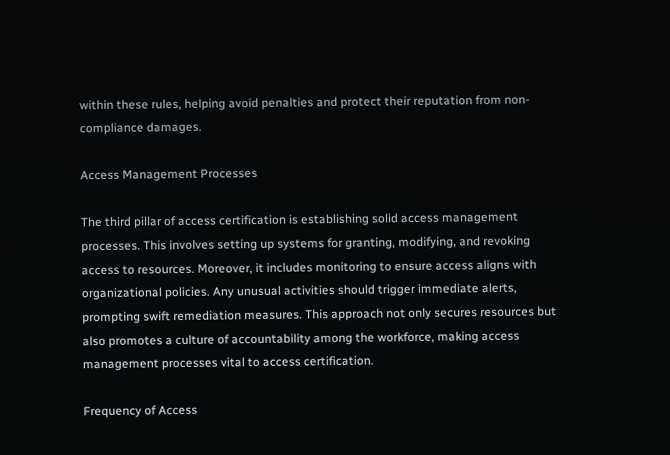within these rules, helping avoid penalties and protect their reputation from non-compliance damages.

Access Management Processes

The third pillar of access certification is establishing solid access management processes. This involves setting up systems for granting, modifying, and revoking access to resources. Moreover, it includes monitoring to ensure access aligns with organizational policies. Any unusual activities should trigger immediate alerts, prompting swift remediation measures. This approach not only secures resources but also promotes a culture of accountability among the workforce, making access management processes vital to access certification.

Frequency of Access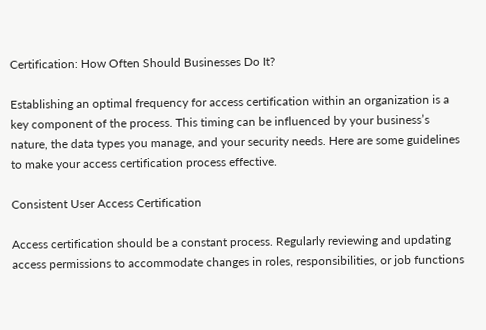Certification: How Often Should Businesses Do It?

Establishing an optimal frequency for access certification within an organization is a key component of the process. This timing can be influenced by your business’s nature, the data types you manage, and your security needs. Here are some guidelines to make your access certification process effective.

Consistent User Access Certification

Access certification should be a constant process. Regularly reviewing and updating access permissions to accommodate changes in roles, responsibilities, or job functions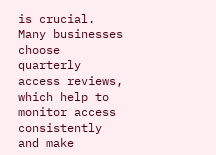is crucial. Many businesses choose quarterly access reviews, which help to monitor access consistently and make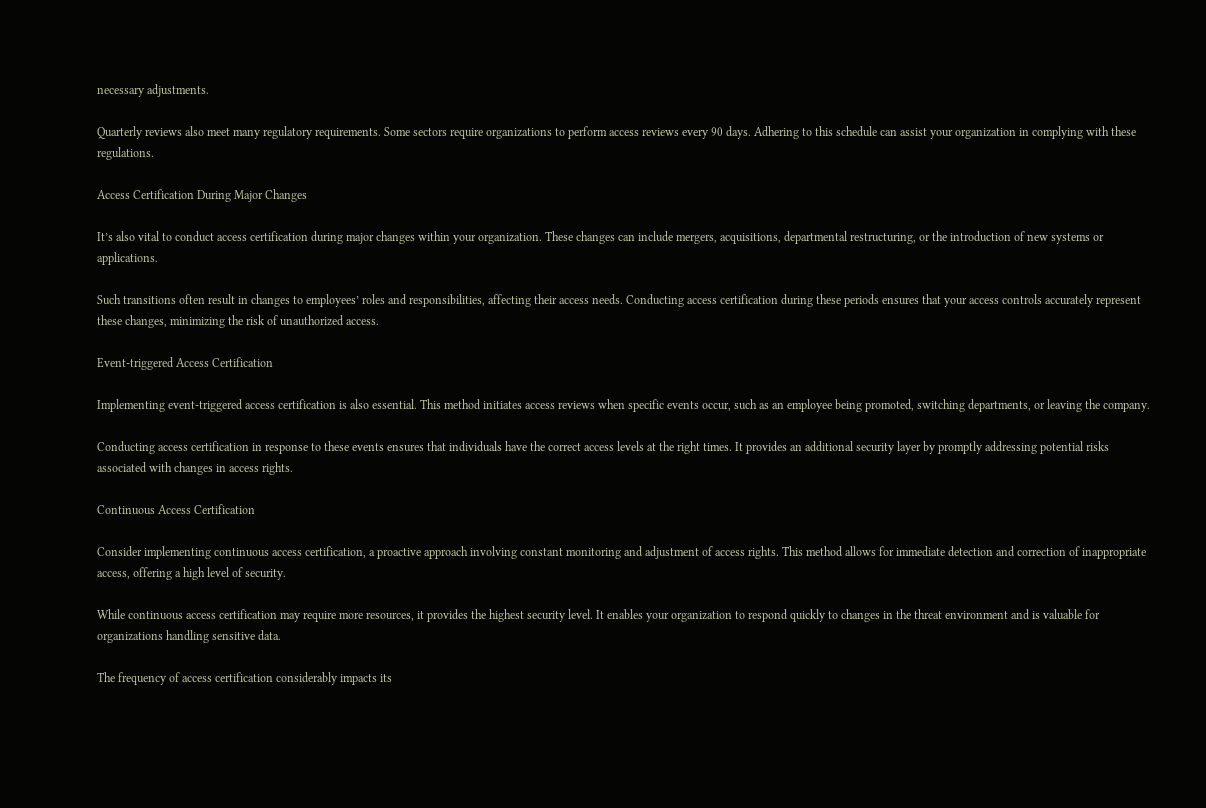necessary adjustments.

Quarterly reviews also meet many regulatory requirements. Some sectors require organizations to perform access reviews every 90 days. Adhering to this schedule can assist your organization in complying with these regulations.

Access Certification During Major Changes

It’s also vital to conduct access certification during major changes within your organization. These changes can include mergers, acquisitions, departmental restructuring, or the introduction of new systems or applications.

Such transitions often result in changes to employees’ roles and responsibilities, affecting their access needs. Conducting access certification during these periods ensures that your access controls accurately represent these changes, minimizing the risk of unauthorized access.

Event-triggered Access Certification

Implementing event-triggered access certification is also essential. This method initiates access reviews when specific events occur, such as an employee being promoted, switching departments, or leaving the company.

Conducting access certification in response to these events ensures that individuals have the correct access levels at the right times. It provides an additional security layer by promptly addressing potential risks associated with changes in access rights.

Continuous Access Certification

Consider implementing continuous access certification, a proactive approach involving constant monitoring and adjustment of access rights. This method allows for immediate detection and correction of inappropriate access, offering a high level of security.

While continuous access certification may require more resources, it provides the highest security level. It enables your organization to respond quickly to changes in the threat environment and is valuable for organizations handling sensitive data.

The frequency of access certification considerably impacts its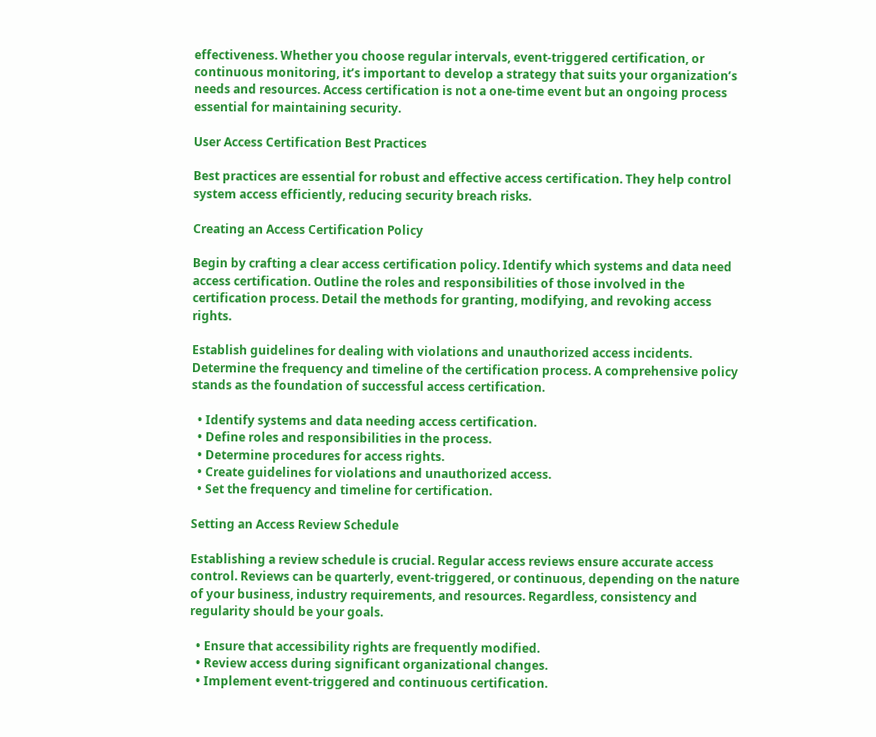effectiveness. Whether you choose regular intervals, event-triggered certification, or continuous monitoring, it’s important to develop a strategy that suits your organization’s needs and resources. Access certification is not a one-time event but an ongoing process essential for maintaining security.

User Access Certification Best Practices

Best practices are essential for robust and effective access certification. They help control system access efficiently, reducing security breach risks.

Creating an Access Certification Policy

Begin by crafting a clear access certification policy. Identify which systems and data need access certification. Outline the roles and responsibilities of those involved in the certification process. Detail the methods for granting, modifying, and revoking access rights.

Establish guidelines for dealing with violations and unauthorized access incidents. Determine the frequency and timeline of the certification process. A comprehensive policy stands as the foundation of successful access certification.

  • Identify systems and data needing access certification.
  • Define roles and responsibilities in the process.
  • Determine procedures for access rights.
  • Create guidelines for violations and unauthorized access.
  • Set the frequency and timeline for certification.

Setting an Access Review Schedule

Establishing a review schedule is crucial. Regular access reviews ensure accurate access control. Reviews can be quarterly, event-triggered, or continuous, depending on the nature of your business, industry requirements, and resources. Regardless, consistency and regularity should be your goals.

  • Ensure that accessibility rights are frequently modified.
  • Review access during significant organizational changes.
  • Implement event-triggered and continuous certification.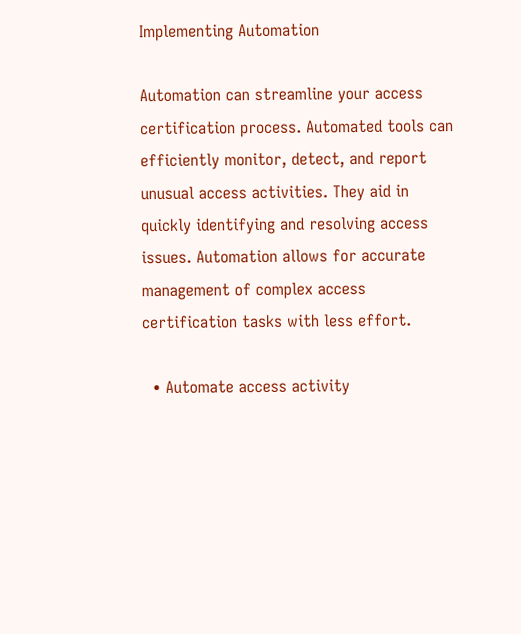Implementing Automation

Automation can streamline your access certification process. Automated tools can efficiently monitor, detect, and report unusual access activities. They aid in quickly identifying and resolving access issues. Automation allows for accurate management of complex access certification tasks with less effort.

  • Automate access activity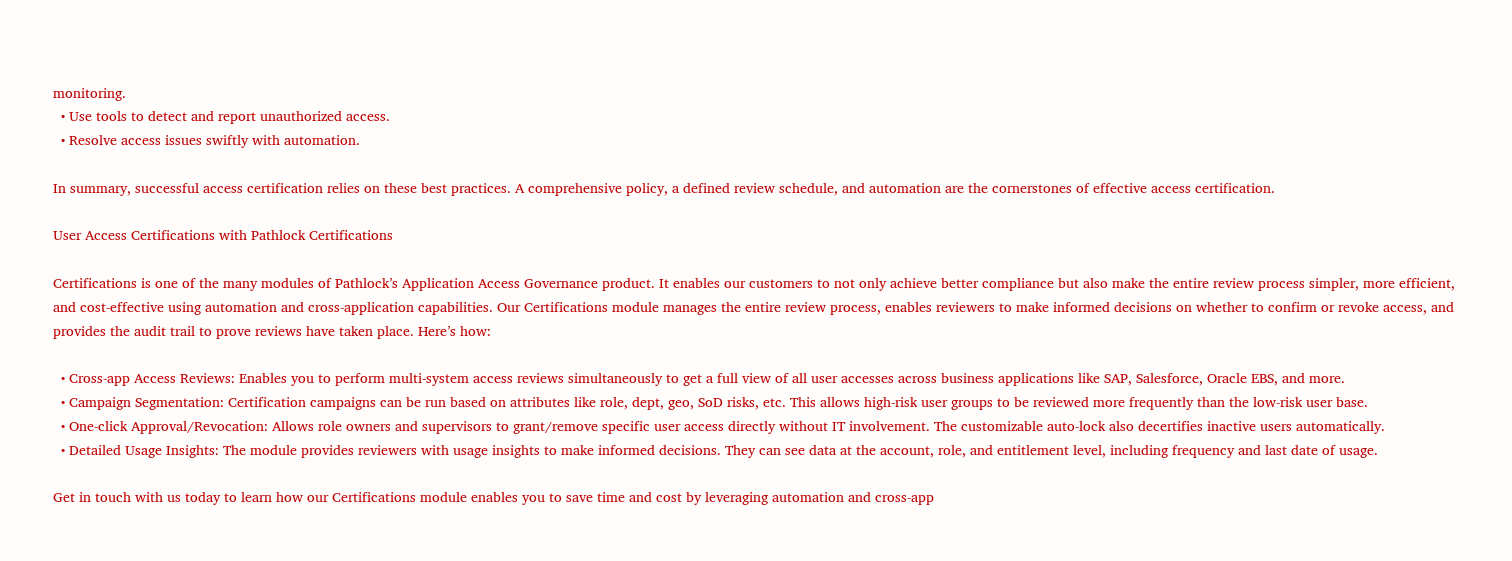monitoring.
  • Use tools to detect and report unauthorized access.
  • Resolve access issues swiftly with automation.

In summary, successful access certification relies on these best practices. A comprehensive policy, a defined review schedule, and automation are the cornerstones of effective access certification.

User Access Certifications with Pathlock Certifications

Certifications is one of the many modules of Pathlock’s Application Access Governance product. It enables our customers to not only achieve better compliance but also make the entire review process simpler, more efficient, and cost-effective using automation and cross-application capabilities. Our Certifications module manages the entire review process, enables reviewers to make informed decisions on whether to confirm or revoke access, and provides the audit trail to prove reviews have taken place. Here’s how:

  • Cross-app Access Reviews: Enables you to perform multi-system access reviews simultaneously to get a full view of all user accesses across business applications like SAP, Salesforce, Oracle EBS, and more.
  • Campaign Segmentation: Certification campaigns can be run based on attributes like role, dept, geo, SoD risks, etc. This allows high-risk user groups to be reviewed more frequently than the low-risk user base.
  • One-click Approval/Revocation: Allows role owners and supervisors to grant/remove specific user access directly without IT involvement. The customizable auto-lock also decertifies inactive users automatically.
  • Detailed Usage Insights: The module provides reviewers with usage insights to make informed decisions. They can see data at the account, role, and entitlement level, including frequency and last date of usage.

Get in touch with us today to learn how our Certifications module enables you to save time and cost by leveraging automation and cross-app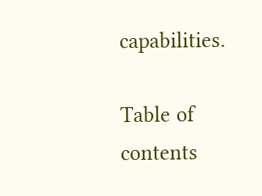capabilities.

Table of contents